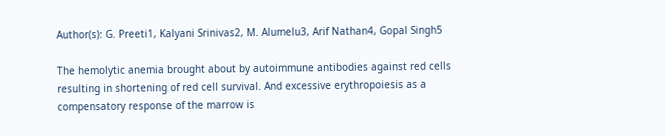Author(s): G. Preeti1, Kalyani Srinivas2, M. Alumelu3, Arif Nathan4, Gopal Singh5

The hemolytic anemia brought about by autoimmune antibodies against red cells resulting in shortening of red cell survival. And excessive erythropoiesis as a compensatory response of the marrow is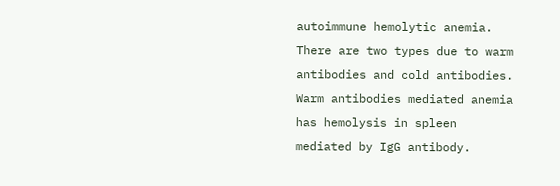autoimmune hemolytic anemia. There are two types due to warm antibodies and cold antibodies. Warm antibodies mediated anemia has hemolysis in spleen mediated by IgG antibody.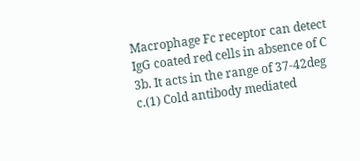Macrophage Fc receptor can detect IgG coated red cells in absence of C 3b. It acts in the range of 37-42deg c.(1) Cold antibody mediated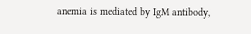anemia is mediated by IgM antibody,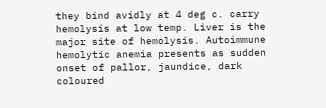they bind avidly at 4 deg c. carry hemolysis at low temp. Liver is the major site of hemolysis. Autoimmune hemolytic anemia presents as sudden onset of pallor, jaundice, dark coloured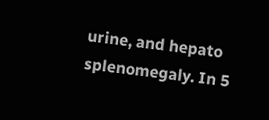urine, and hepato splenomegaly. In 5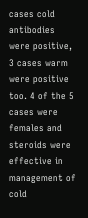cases cold antibodies were positive, 3 cases warm were positive too. 4 of the 5 cases were females and steroids were effective in management of cold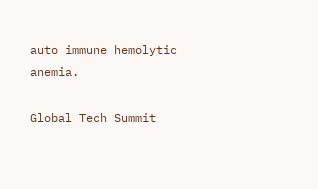auto immune hemolytic anemia.

Global Tech Summit